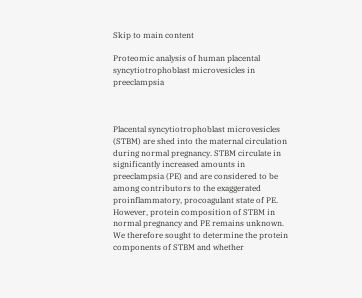Skip to main content

Proteomic analysis of human placental syncytiotrophoblast microvesicles in preeclampsia



Placental syncytiotrophoblast microvesicles (STBM) are shed into the maternal circulation during normal pregnancy. STBM circulate in significantly increased amounts in preeclampsia (PE) and are considered to be among contributors to the exaggerated proinflammatory, procoagulant state of PE. However, protein composition of STBM in normal pregnancy and PE remains unknown. We therefore sought to determine the protein components of STBM and whether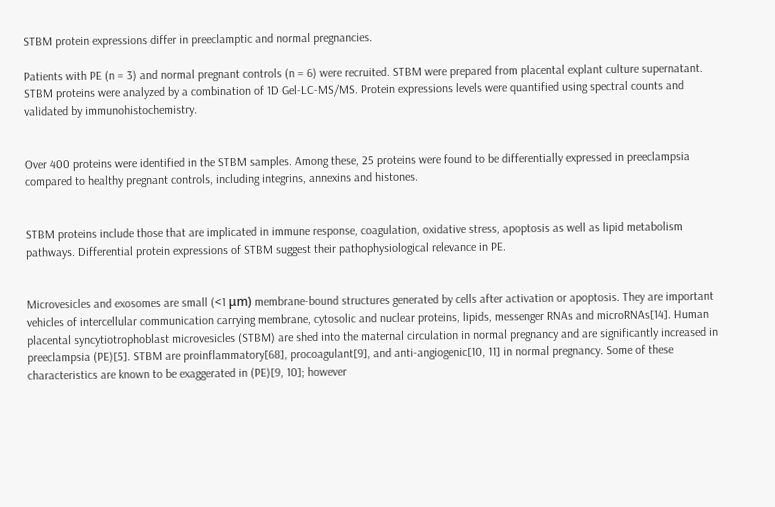STBM protein expressions differ in preeclamptic and normal pregnancies.

Patients with PE (n = 3) and normal pregnant controls (n = 6) were recruited. STBM were prepared from placental explant culture supernatant. STBM proteins were analyzed by a combination of 1D Gel-LC-MS/MS. Protein expressions levels were quantified using spectral counts and validated by immunohistochemistry.


Over 400 proteins were identified in the STBM samples. Among these, 25 proteins were found to be differentially expressed in preeclampsia compared to healthy pregnant controls, including integrins, annexins and histones.


STBM proteins include those that are implicated in immune response, coagulation, oxidative stress, apoptosis as well as lipid metabolism pathways. Differential protein expressions of STBM suggest their pathophysiological relevance in PE.


Microvesicles and exosomes are small (<1 μm) membrane-bound structures generated by cells after activation or apoptosis. They are important vehicles of intercellular communication carrying membrane, cytosolic and nuclear proteins, lipids, messenger RNAs and microRNAs[14]. Human placental syncytiotrophoblast microvesicles (STBM) are shed into the maternal circulation in normal pregnancy and are significantly increased in preeclampsia (PE)[5]. STBM are proinflammatory[68], procoagulant[9], and anti-angiogenic[10, 11] in normal pregnancy. Some of these characteristics are known to be exaggerated in (PE)[9, 10]; however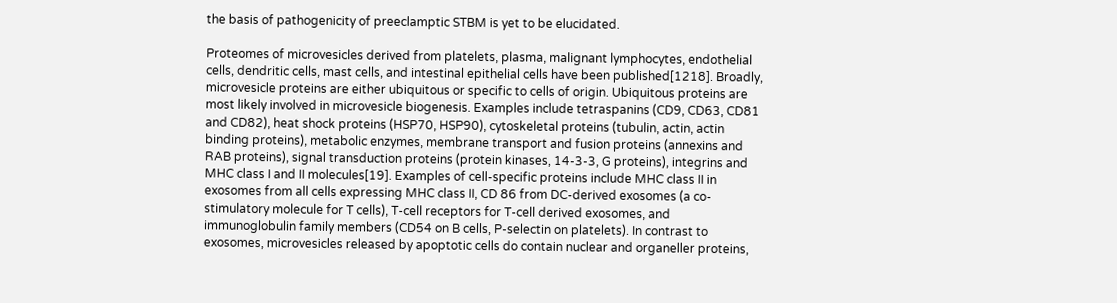the basis of pathogenicity of preeclamptic STBM is yet to be elucidated.

Proteomes of microvesicles derived from platelets, plasma, malignant lymphocytes, endothelial cells, dendritic cells, mast cells, and intestinal epithelial cells have been published[1218]. Broadly, microvesicle proteins are either ubiquitous or specific to cells of origin. Ubiquitous proteins are most likely involved in microvesicle biogenesis. Examples include tetraspanins (CD9, CD63, CD81 and CD82), heat shock proteins (HSP70, HSP90), cytoskeletal proteins (tubulin, actin, actin binding proteins), metabolic enzymes, membrane transport and fusion proteins (annexins and RAB proteins), signal transduction proteins (protein kinases, 14-3-3, G proteins), integrins and MHC class I and II molecules[19]. Examples of cell-specific proteins include MHC class II in exosomes from all cells expressing MHC class II, CD 86 from DC-derived exosomes (a co-stimulatory molecule for T cells), T-cell receptors for T-cell derived exosomes, and immunoglobulin family members (CD54 on B cells, P-selectin on platelets). In contrast to exosomes, microvesicles released by apoptotic cells do contain nuclear and organeller proteins,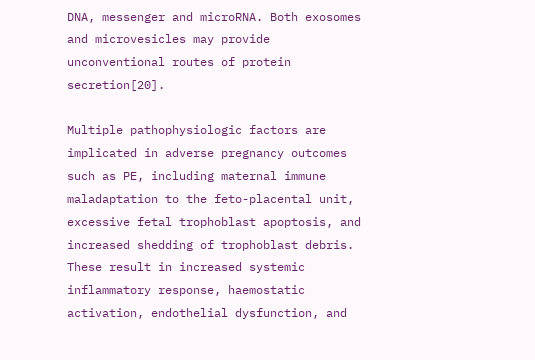DNA, messenger and microRNA. Both exosomes and microvesicles may provide unconventional routes of protein secretion[20].

Multiple pathophysiologic factors are implicated in adverse pregnancy outcomes such as PE, including maternal immune maladaptation to the feto-placental unit, excessive fetal trophoblast apoptosis, and increased shedding of trophoblast debris. These result in increased systemic inflammatory response, haemostatic activation, endothelial dysfunction, and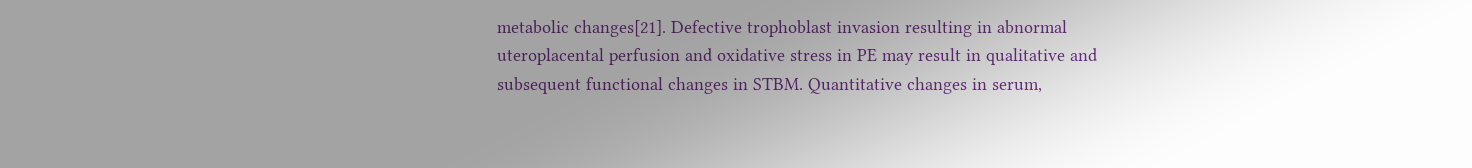metabolic changes[21]. Defective trophoblast invasion resulting in abnormal uteroplacental perfusion and oxidative stress in PE may result in qualitative and subsequent functional changes in STBM. Quantitative changes in serum,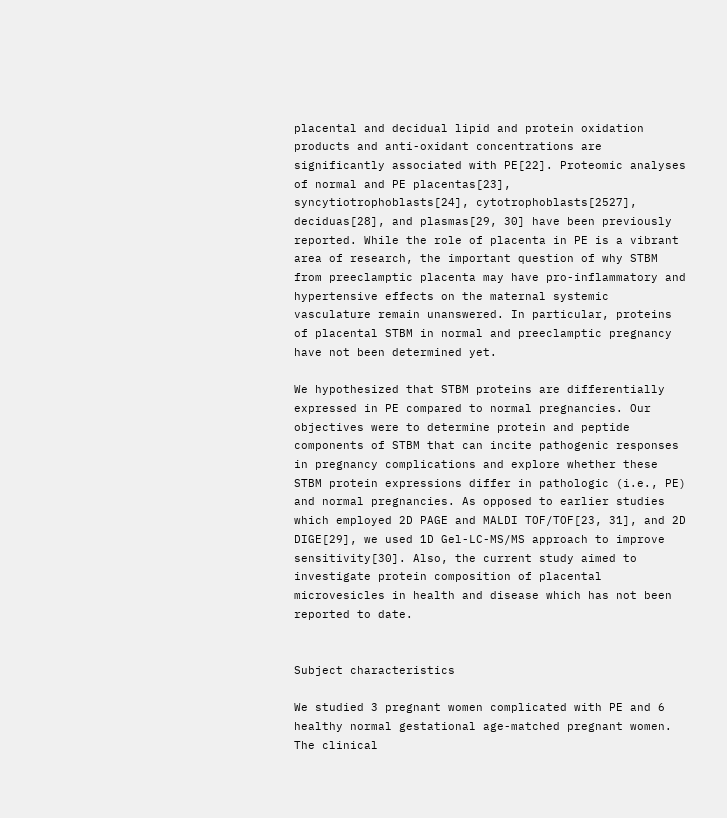placental and decidual lipid and protein oxidation products and anti-oxidant concentrations are significantly associated with PE[22]. Proteomic analyses of normal and PE placentas[23], syncytiotrophoblasts[24], cytotrophoblasts[2527], deciduas[28], and plasmas[29, 30] have been previously reported. While the role of placenta in PE is a vibrant area of research, the important question of why STBM from preeclamptic placenta may have pro-inflammatory and hypertensive effects on the maternal systemic vasculature remain unanswered. In particular, proteins of placental STBM in normal and preeclamptic pregnancy have not been determined yet.

We hypothesized that STBM proteins are differentially expressed in PE compared to normal pregnancies. Our objectives were to determine protein and peptide components of STBM that can incite pathogenic responses in pregnancy complications and explore whether these STBM protein expressions differ in pathologic (i.e., PE) and normal pregnancies. As opposed to earlier studies which employed 2D PAGE and MALDI TOF/TOF[23, 31], and 2D DIGE[29], we used 1D Gel-LC-MS/MS approach to improve sensitivity[30]. Also, the current study aimed to investigate protein composition of placental microvesicles in health and disease which has not been reported to date.


Subject characteristics

We studied 3 pregnant women complicated with PE and 6 healthy normal gestational age-matched pregnant women. The clinical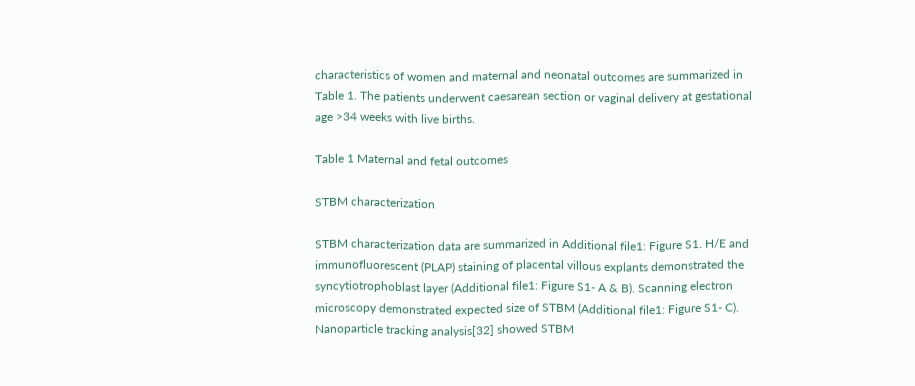characteristics of women and maternal and neonatal outcomes are summarized in Table 1. The patients underwent caesarean section or vaginal delivery at gestational age >34 weeks with live births.

Table 1 Maternal and fetal outcomes

STBM characterization

STBM characterization data are summarized in Additional file1: Figure S1. H/E and immunofluorescent (PLAP) staining of placental villous explants demonstrated the syncytiotrophoblast layer (Additional file1: Figure S1- A & B). Scanning electron microscopy demonstrated expected size of STBM (Additional file1: Figure S1- C). Nanoparticle tracking analysis[32] showed STBM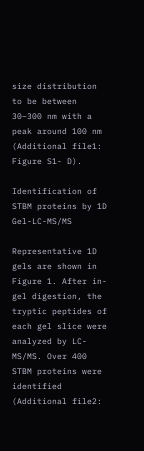size distribution to be between 30–300 nm with a peak around 100 nm (Additional file1: Figure S1- D).

Identification of STBM proteins by 1D Gel-LC-MS/MS

Representative 1D gels are shown in Figure 1. After in-gel digestion, the tryptic peptides of each gel slice were analyzed by LC-MS/MS. Over 400 STBM proteins were identified (Additional file2: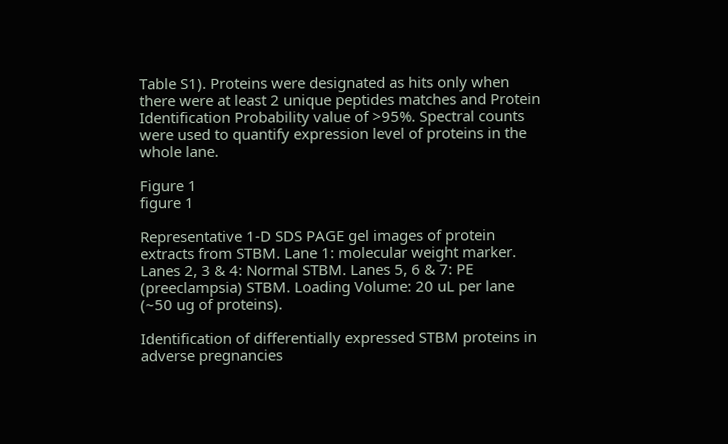Table S1). Proteins were designated as hits only when there were at least 2 unique peptides matches and Protein Identification Probability value of >95%. Spectral counts were used to quantify expression level of proteins in the whole lane.

Figure 1
figure 1

Representative 1-D SDS PAGE gel images of protein extracts from STBM. Lane 1: molecular weight marker. Lanes 2, 3 & 4: Normal STBM. Lanes 5, 6 & 7: PE (preeclampsia) STBM. Loading Volume: 20 uL per lane (~50 ug of proteins).

Identification of differentially expressed STBM proteins in adverse pregnancies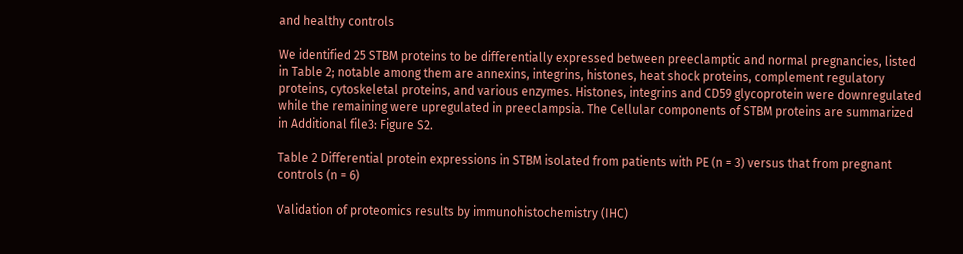and healthy controls

We identified 25 STBM proteins to be differentially expressed between preeclamptic and normal pregnancies, listed in Table 2; notable among them are annexins, integrins, histones, heat shock proteins, complement regulatory proteins, cytoskeletal proteins, and various enzymes. Histones, integrins and CD59 glycoprotein were downregulated while the remaining were upregulated in preeclampsia. The Cellular components of STBM proteins are summarized in Additional file3: Figure S2.

Table 2 Differential protein expressions in STBM isolated from patients with PE (n = 3) versus that from pregnant controls (n = 6)

Validation of proteomics results by immunohistochemistry (IHC)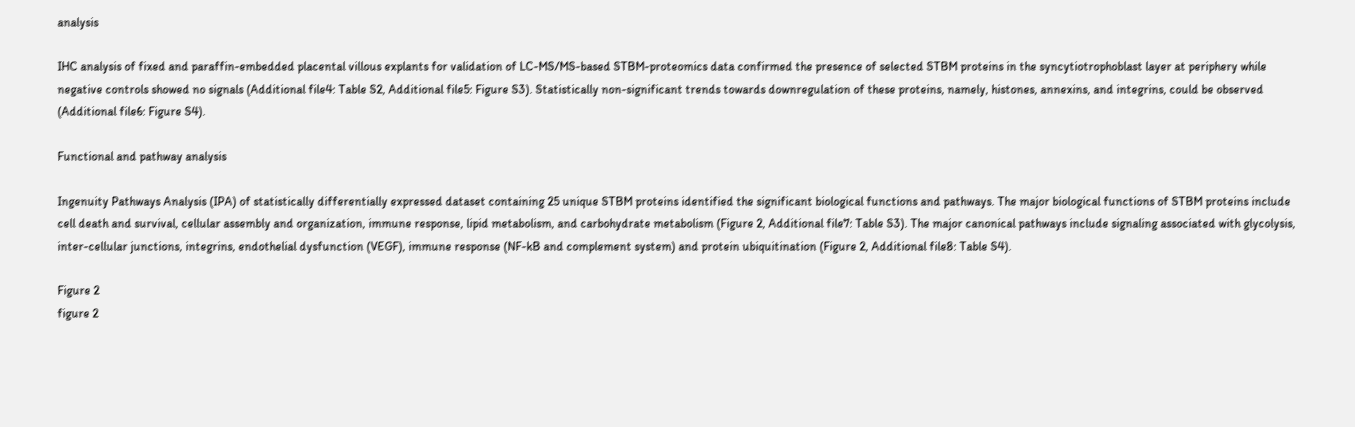analysis

IHC analysis of fixed and paraffin-embedded placental villous explants for validation of LC-MS/MS-based STBM-proteomics data confirmed the presence of selected STBM proteins in the syncytiotrophoblast layer at periphery while negative controls showed no signals (Additional file4: Table S2, Additional file5: Figure S3). Statistically non-significant trends towards downregulation of these proteins, namely, histones, annexins, and integrins, could be observed (Additional file6: Figure S4).

Functional and pathway analysis

Ingenuity Pathways Analysis (IPA) of statistically differentially expressed dataset containing 25 unique STBM proteins identified the significant biological functions and pathways. The major biological functions of STBM proteins include cell death and survival, cellular assembly and organization, immune response, lipid metabolism, and carbohydrate metabolism (Figure 2, Additional file7: Table S3). The major canonical pathways include signaling associated with glycolysis, inter-cellular junctions, integrins, endothelial dysfunction (VEGF), immune response (NF-kB and complement system) and protein ubiquitination (Figure 2, Additional file8: Table S4).

Figure 2
figure 2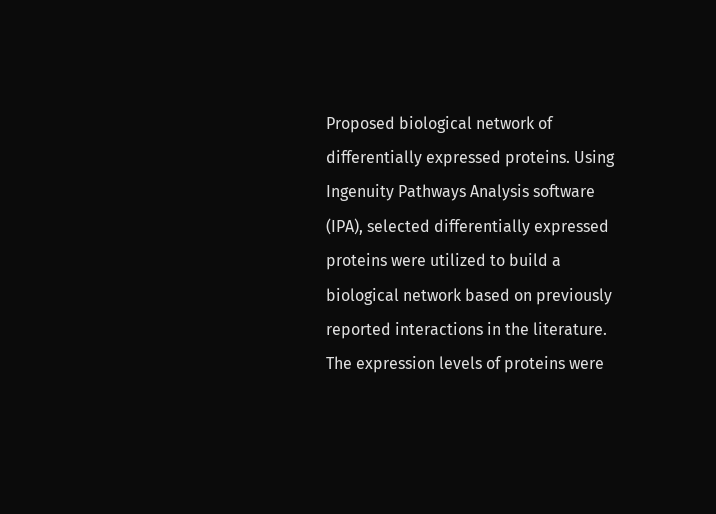Proposed biological network of differentially expressed proteins. Using Ingenuity Pathways Analysis software (IPA), selected differentially expressed proteins were utilized to build a biological network based on previously reported interactions in the literature. The expression levels of proteins were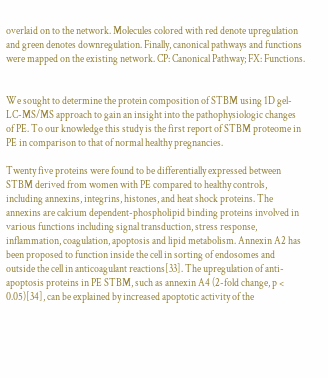overlaid on to the network. Molecules colored with red denote upregulation and green denotes downregulation. Finally, canonical pathways and functions were mapped on the existing network. CP: Canonical Pathway; FX: Functions.


We sought to determine the protein composition of STBM using 1D gel-LC-MS/MS approach to gain an insight into the pathophysiologic changes of PE. To our knowledge this study is the first report of STBM proteome in PE in comparison to that of normal healthy pregnancies.

Twenty five proteins were found to be differentially expressed between STBM derived from women with PE compared to healthy controls, including annexins, integrins, histones, and heat shock proteins. The annexins are calcium dependent-phospholipid binding proteins involved in various functions including signal transduction, stress response, inflammation, coagulation, apoptosis and lipid metabolism. Annexin A2 has been proposed to function inside the cell in sorting of endosomes and outside the cell in anticoagulant reactions[33]. The upregulation of anti-apoptosis proteins in PE STBM, such as annexin A4 (2-fold change, p < 0.05)[34], can be explained by increased apoptotic activity of the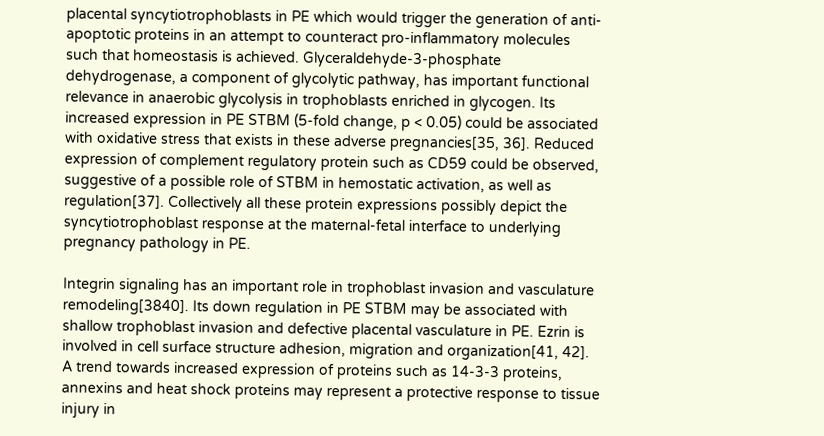placental syncytiotrophoblasts in PE which would trigger the generation of anti-apoptotic proteins in an attempt to counteract pro-inflammatory molecules such that homeostasis is achieved. Glyceraldehyde-3-phosphate dehydrogenase, a component of glycolytic pathway, has important functional relevance in anaerobic glycolysis in trophoblasts enriched in glycogen. Its increased expression in PE STBM (5-fold change, p < 0.05) could be associated with oxidative stress that exists in these adverse pregnancies[35, 36]. Reduced expression of complement regulatory protein such as CD59 could be observed, suggestive of a possible role of STBM in hemostatic activation, as well as regulation[37]. Collectively all these protein expressions possibly depict the syncytiotrophoblast response at the maternal-fetal interface to underlying pregnancy pathology in PE.

Integrin signaling has an important role in trophoblast invasion and vasculature remodeling[3840]. Its down regulation in PE STBM may be associated with shallow trophoblast invasion and defective placental vasculature in PE. Ezrin is involved in cell surface structure adhesion, migration and organization[41, 42]. A trend towards increased expression of proteins such as 14-3-3 proteins, annexins and heat shock proteins may represent a protective response to tissue injury in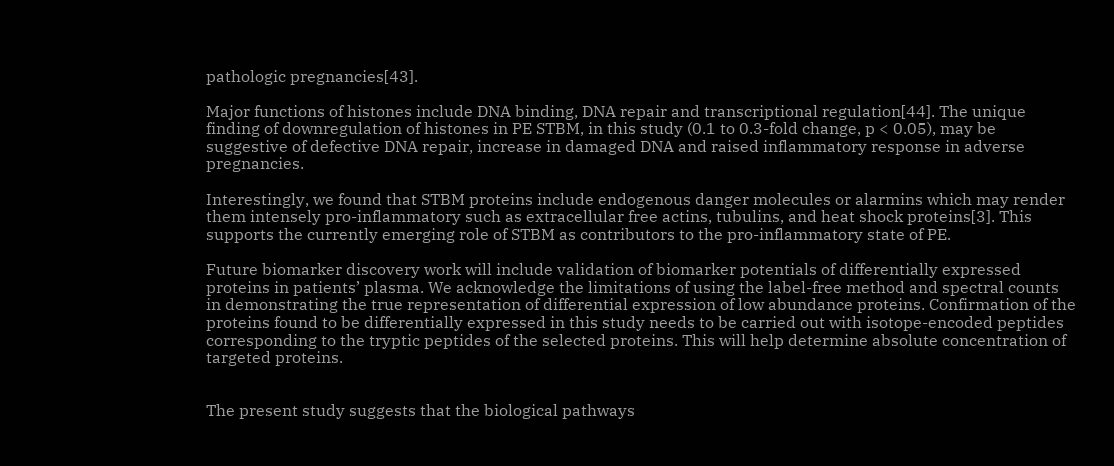pathologic pregnancies[43].

Major functions of histones include DNA binding, DNA repair and transcriptional regulation[44]. The unique finding of downregulation of histones in PE STBM, in this study (0.1 to 0.3-fold change, p < 0.05), may be suggestive of defective DNA repair, increase in damaged DNA and raised inflammatory response in adverse pregnancies.

Interestingly, we found that STBM proteins include endogenous danger molecules or alarmins which may render them intensely pro-inflammatory such as extracellular free actins, tubulins, and heat shock proteins[3]. This supports the currently emerging role of STBM as contributors to the pro-inflammatory state of PE.

Future biomarker discovery work will include validation of biomarker potentials of differentially expressed proteins in patients’ plasma. We acknowledge the limitations of using the label-free method and spectral counts in demonstrating the true representation of differential expression of low abundance proteins. Confirmation of the proteins found to be differentially expressed in this study needs to be carried out with isotope-encoded peptides corresponding to the tryptic peptides of the selected proteins. This will help determine absolute concentration of targeted proteins.


The present study suggests that the biological pathways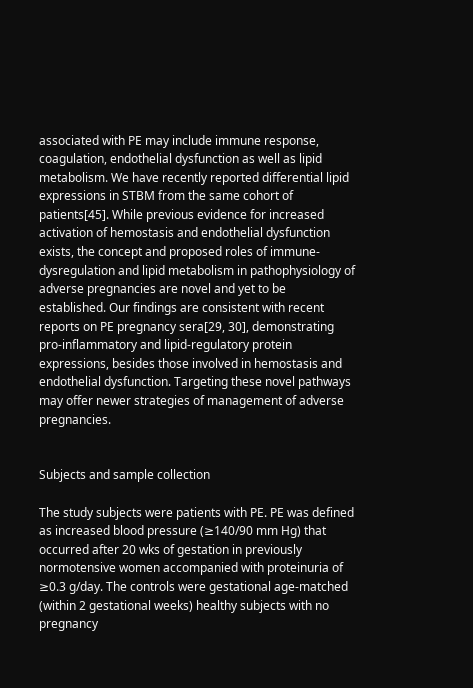associated with PE may include immune response, coagulation, endothelial dysfunction as well as lipid metabolism. We have recently reported differential lipid expressions in STBM from the same cohort of patients[45]. While previous evidence for increased activation of hemostasis and endothelial dysfunction exists, the concept and proposed roles of immune-dysregulation and lipid metabolism in pathophysiology of adverse pregnancies are novel and yet to be established. Our findings are consistent with recent reports on PE pregnancy sera[29, 30], demonstrating pro-inflammatory and lipid-regulatory protein expressions, besides those involved in hemostasis and endothelial dysfunction. Targeting these novel pathways may offer newer strategies of management of adverse pregnancies.


Subjects and sample collection

The study subjects were patients with PE. PE was defined as increased blood pressure (≥140/90 mm Hg) that occurred after 20 wks of gestation in previously normotensive women accompanied with proteinuria of ≥0.3 g/day. The controls were gestational age-matched (within 2 gestational weeks) healthy subjects with no pregnancy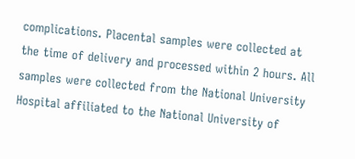complications. Placental samples were collected at the time of delivery and processed within 2 hours. All samples were collected from the National University Hospital affiliated to the National University of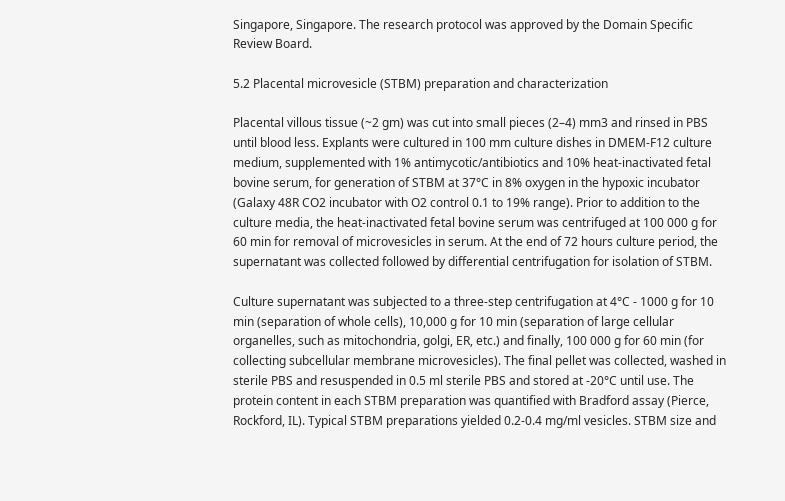Singapore, Singapore. The research protocol was approved by the Domain Specific Review Board.

5.2 Placental microvesicle (STBM) preparation and characterization

Placental villous tissue (~2 gm) was cut into small pieces (2–4) mm3 and rinsed in PBS until blood less. Explants were cultured in 100 mm culture dishes in DMEM-F12 culture medium, supplemented with 1% antimycotic/antibiotics and 10% heat-inactivated fetal bovine serum, for generation of STBM at 37°C in 8% oxygen in the hypoxic incubator (Galaxy 48R CO2 incubator with O2 control 0.1 to 19% range). Prior to addition to the culture media, the heat-inactivated fetal bovine serum was centrifuged at 100 000 g for 60 min for removal of microvesicles in serum. At the end of 72 hours culture period, the supernatant was collected followed by differential centrifugation for isolation of STBM.

Culture supernatant was subjected to a three-step centrifugation at 4°C - 1000 g for 10 min (separation of whole cells), 10,000 g for 10 min (separation of large cellular organelles, such as mitochondria, golgi, ER, etc.) and finally, 100 000 g for 60 min (for collecting subcellular membrane microvesicles). The final pellet was collected, washed in sterile PBS and resuspended in 0.5 ml sterile PBS and stored at -20°C until use. The protein content in each STBM preparation was quantified with Bradford assay (Pierce, Rockford, IL). Typical STBM preparations yielded 0.2-0.4 mg/ml vesicles. STBM size and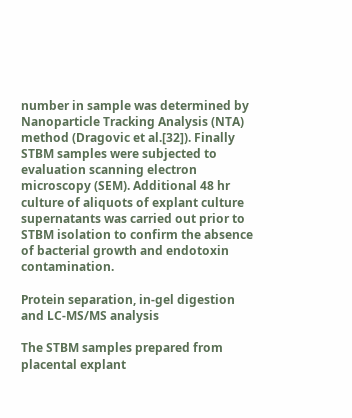number in sample was determined by Nanoparticle Tracking Analysis (NTA) method (Dragovic et al.[32]). Finally STBM samples were subjected to evaluation scanning electron microscopy (SEM). Additional 48 hr culture of aliquots of explant culture supernatants was carried out prior to STBM isolation to confirm the absence of bacterial growth and endotoxin contamination.

Protein separation, in-gel digestion and LC-MS/MS analysis

The STBM samples prepared from placental explant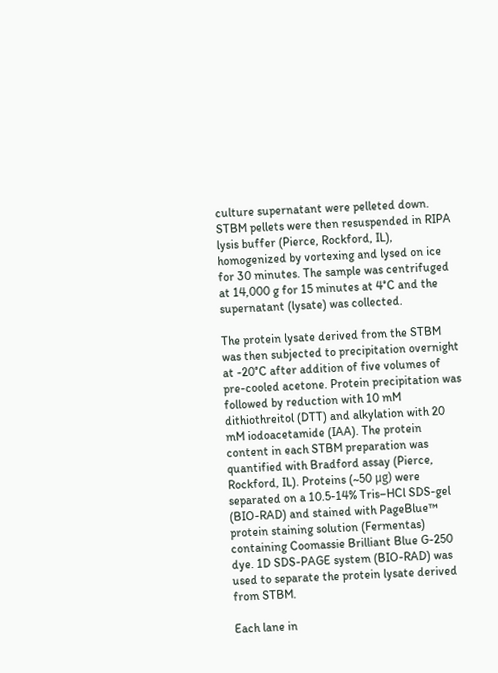culture supernatant were pelleted down. STBM pellets were then resuspended in RIPA lysis buffer (Pierce, Rockford, IL), homogenized by vortexing and lysed on ice for 30 minutes. The sample was centrifuged at 14,000 g for 15 minutes at 4°C and the supernatant (lysate) was collected.

The protein lysate derived from the STBM was then subjected to precipitation overnight at -20°C after addition of five volumes of pre-cooled acetone. Protein precipitation was followed by reduction with 10 mM dithiothreitol (DTT) and alkylation with 20 mM iodoacetamide (IAA). The protein content in each STBM preparation was quantified with Bradford assay (Pierce, Rockford, IL). Proteins (~50 μg) were separated on a 10.5-14% Tris–HCl SDS-gel (BIO-RAD) and stained with PageBlue™ protein staining solution (Fermentas) containing Coomassie Brilliant Blue G-250 dye. 1D SDS-PAGE system (BIO-RAD) was used to separate the protein lysate derived from STBM.

Each lane in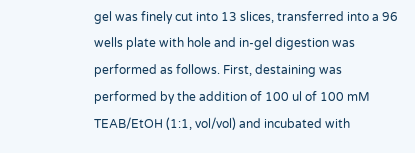gel was finely cut into 13 slices, transferred into a 96 wells plate with hole and in-gel digestion was performed as follows. First, destaining was performed by the addition of 100 ul of 100 mM TEAB/EtOH (1:1, vol/vol) and incubated with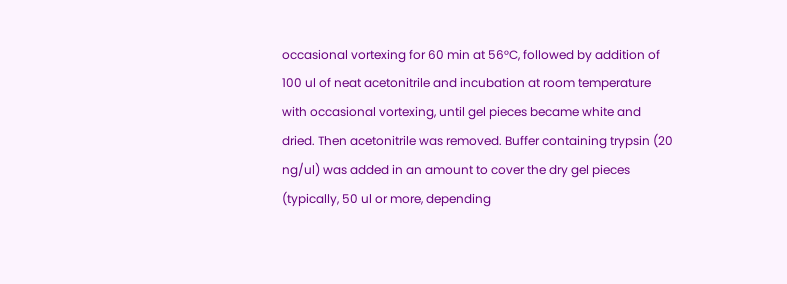occasional vortexing for 60 min at 56°C, followed by addition of 100 ul of neat acetonitrile and incubation at room temperature with occasional vortexing, until gel pieces became white and dried. Then acetonitrile was removed. Buffer containing trypsin (20 ng/ul) was added in an amount to cover the dry gel pieces (typically, 50 ul or more, depending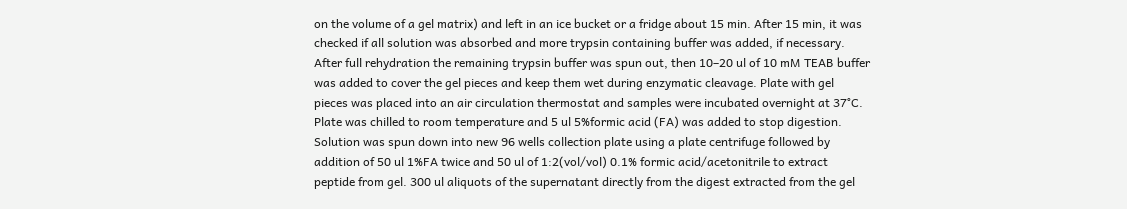on the volume of a gel matrix) and left in an ice bucket or a fridge about 15 min. After 15 min, it was checked if all solution was absorbed and more trypsin containing buffer was added, if necessary. After full rehydration the remaining trypsin buffer was spun out, then 10–20 ul of 10 mM TEAB buffer was added to cover the gel pieces and keep them wet during enzymatic cleavage. Plate with gel pieces was placed into an air circulation thermostat and samples were incubated overnight at 37°C. Plate was chilled to room temperature and 5 ul 5%formic acid (FA) was added to stop digestion. Solution was spun down into new 96 wells collection plate using a plate centrifuge followed by addition of 50 ul 1%FA twice and 50 ul of 1:2(vol/vol) 0.1% formic acid/acetonitrile to extract peptide from gel. 300 ul aliquots of the supernatant directly from the digest extracted from the gel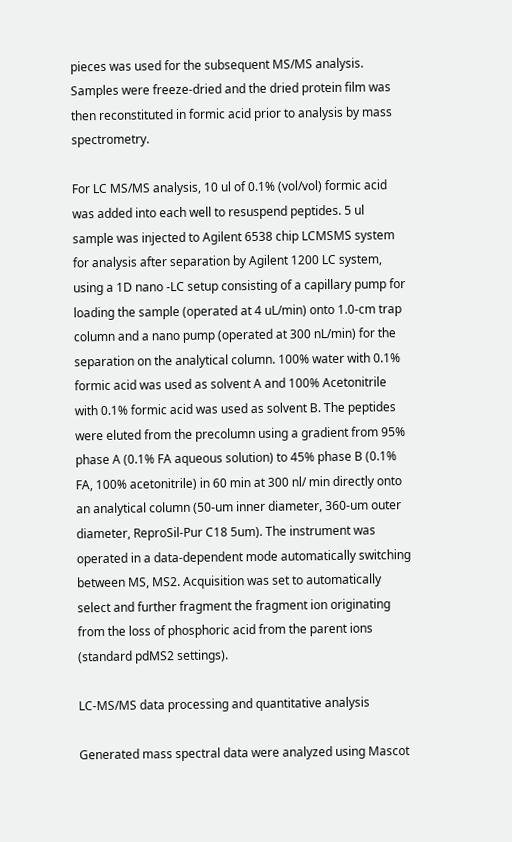pieces was used for the subsequent MS/MS analysis. Samples were freeze-dried and the dried protein film was then reconstituted in formic acid prior to analysis by mass spectrometry.

For LC MS/MS analysis, 10 ul of 0.1% (vol/vol) formic acid was added into each well to resuspend peptides. 5 ul sample was injected to Agilent 6538 chip LCMSMS system for analysis after separation by Agilent 1200 LC system, using a 1D nano -LC setup consisting of a capillary pump for loading the sample (operated at 4 uL/min) onto 1.0-cm trap column and a nano pump (operated at 300 nL/min) for the separation on the analytical column. 100% water with 0.1% formic acid was used as solvent A and 100% Acetonitrile with 0.1% formic acid was used as solvent B. The peptides were eluted from the precolumn using a gradient from 95% phase A (0.1% FA aqueous solution) to 45% phase B (0.1% FA, 100% acetonitrile) in 60 min at 300 nl/ min directly onto an analytical column (50-um inner diameter, 360-um outer diameter, ReproSil-Pur C18 5um). The instrument was operated in a data-dependent mode automatically switching between MS, MS2. Acquisition was set to automatically select and further fragment the fragment ion originating from the loss of phosphoric acid from the parent ions (standard pdMS2 settings).

LC-MS/MS data processing and quantitative analysis

Generated mass spectral data were analyzed using Mascot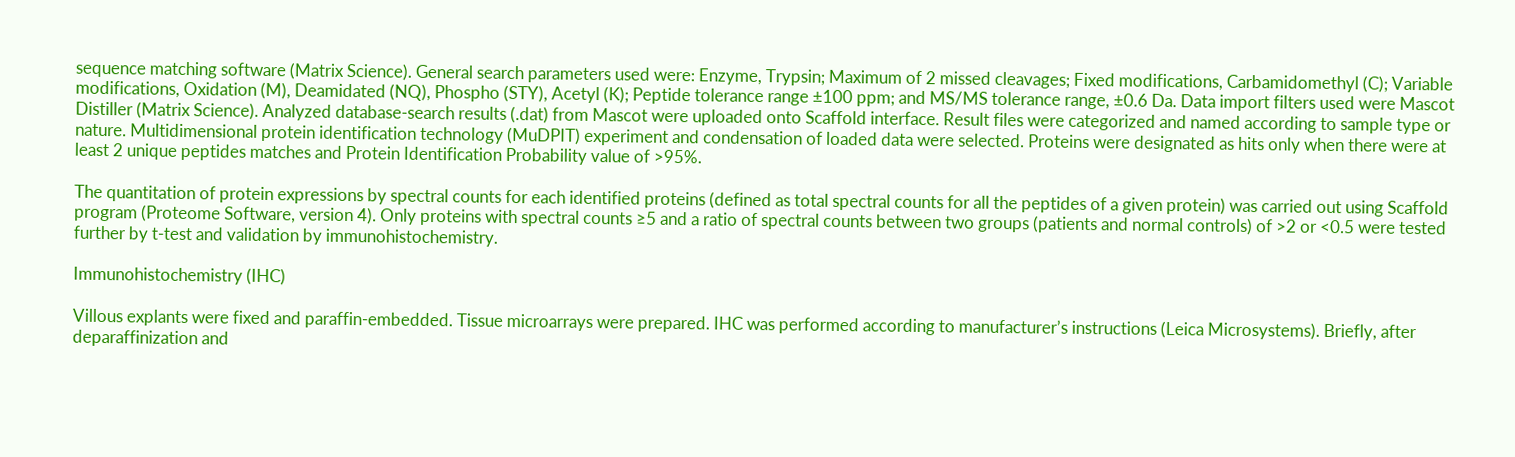sequence matching software (Matrix Science). General search parameters used were: Enzyme, Trypsin; Maximum of 2 missed cleavages; Fixed modifications, Carbamidomethyl (C); Variable modifications, Oxidation (M), Deamidated (NQ), Phospho (STY), Acetyl (K); Peptide tolerance range ±100 ppm; and MS/MS tolerance range, ±0.6 Da. Data import filters used were Mascot Distiller (Matrix Science). Analyzed database-search results (.dat) from Mascot were uploaded onto Scaffold interface. Result files were categorized and named according to sample type or nature. Multidimensional protein identification technology (MuDPIT) experiment and condensation of loaded data were selected. Proteins were designated as hits only when there were at least 2 unique peptides matches and Protein Identification Probability value of >95%.

The quantitation of protein expressions by spectral counts for each identified proteins (defined as total spectral counts for all the peptides of a given protein) was carried out using Scaffold program (Proteome Software, version 4). Only proteins with spectral counts ≥5 and a ratio of spectral counts between two groups (patients and normal controls) of >2 or <0.5 were tested further by t-test and validation by immunohistochemistry.

Immunohistochemistry (IHC)

Villous explants were fixed and paraffin-embedded. Tissue microarrays were prepared. IHC was performed according to manufacturer’s instructions (Leica Microsystems). Briefly, after deparaffinization and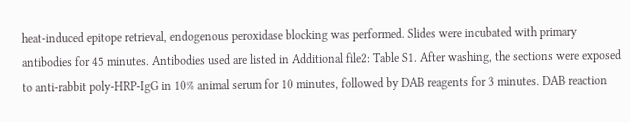heat-induced epitope retrieval, endogenous peroxidase blocking was performed. Slides were incubated with primary antibodies for 45 minutes. Antibodies used are listed in Additional file2: Table S1. After washing, the sections were exposed to anti-rabbit poly-HRP-IgG in 10% animal serum for 10 minutes, followed by DAB reagents for 3 minutes. DAB reaction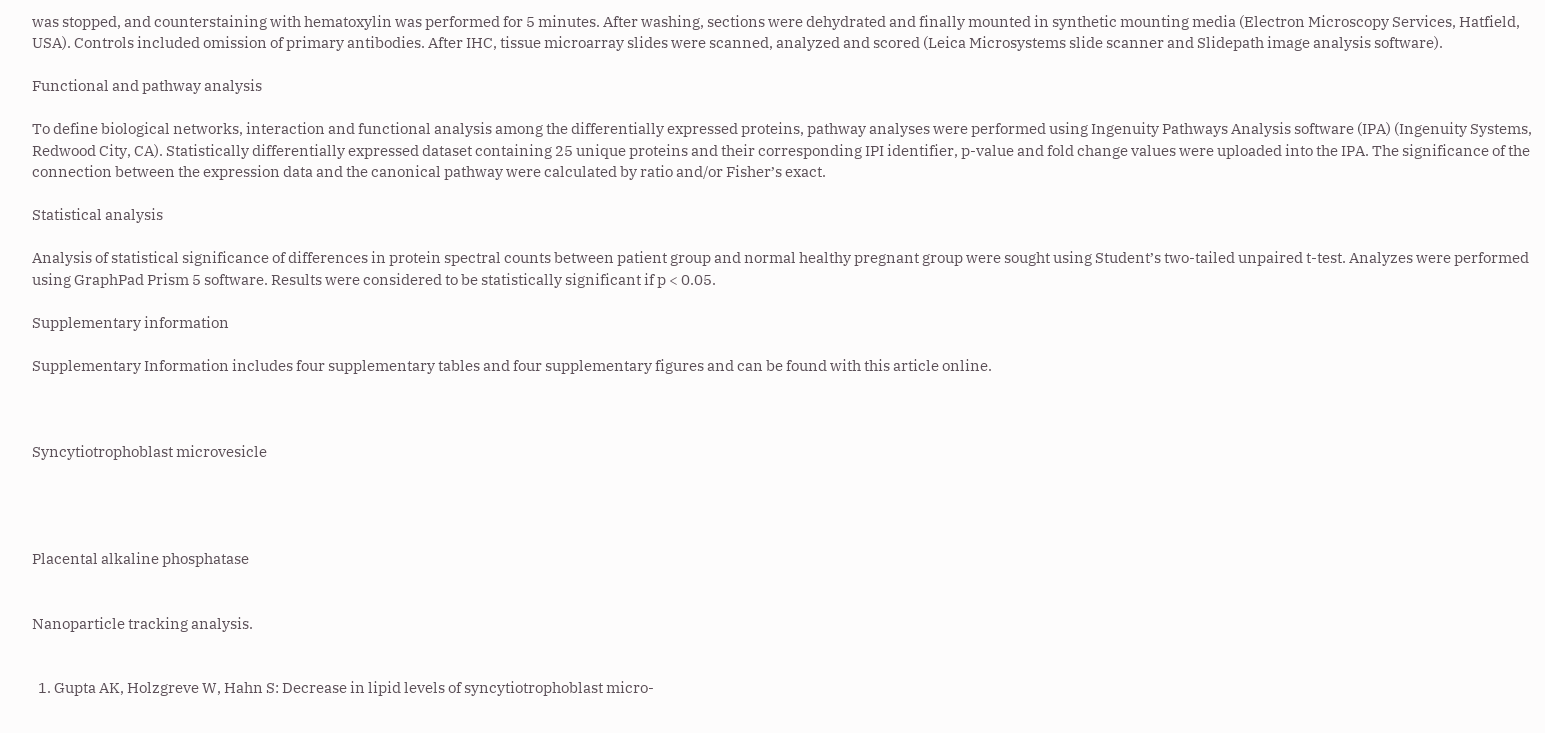was stopped, and counterstaining with hematoxylin was performed for 5 minutes. After washing, sections were dehydrated and finally mounted in synthetic mounting media (Electron Microscopy Services, Hatfield, USA). Controls included omission of primary antibodies. After IHC, tissue microarray slides were scanned, analyzed and scored (Leica Microsystems slide scanner and Slidepath image analysis software).

Functional and pathway analysis

To define biological networks, interaction and functional analysis among the differentially expressed proteins, pathway analyses were performed using Ingenuity Pathways Analysis software (IPA) (Ingenuity Systems, Redwood City, CA). Statistically differentially expressed dataset containing 25 unique proteins and their corresponding IPI identifier, p-value and fold change values were uploaded into the IPA. The significance of the connection between the expression data and the canonical pathway were calculated by ratio and/or Fisher’s exact.

Statistical analysis

Analysis of statistical significance of differences in protein spectral counts between patient group and normal healthy pregnant group were sought using Student’s two-tailed unpaired t-test. Analyzes were performed using GraphPad Prism 5 software. Results were considered to be statistically significant if p < 0.05.

Supplementary information

Supplementary Information includes four supplementary tables and four supplementary figures and can be found with this article online.



Syncytiotrophoblast microvesicle




Placental alkaline phosphatase


Nanoparticle tracking analysis.


  1. Gupta AK, Holzgreve W, Hahn S: Decrease in lipid levels of syncytiotrophoblast micro-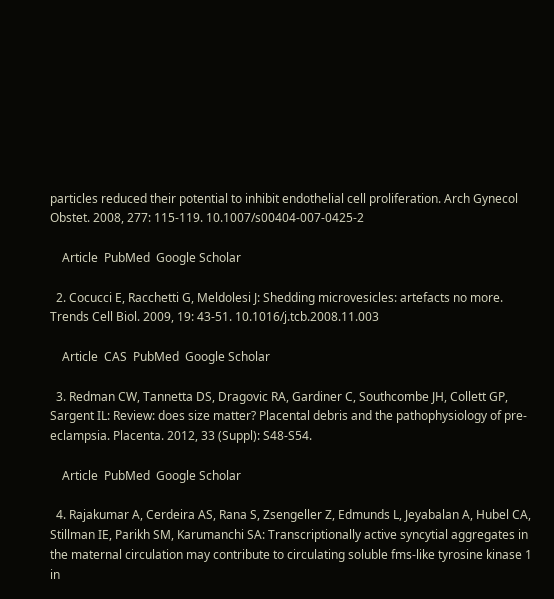particles reduced their potential to inhibit endothelial cell proliferation. Arch Gynecol Obstet. 2008, 277: 115-119. 10.1007/s00404-007-0425-2

    Article  PubMed  Google Scholar

  2. Cocucci E, Racchetti G, Meldolesi J: Shedding microvesicles: artefacts no more. Trends Cell Biol. 2009, 19: 43-51. 10.1016/j.tcb.2008.11.003

    Article  CAS  PubMed  Google Scholar

  3. Redman CW, Tannetta DS, Dragovic RA, Gardiner C, Southcombe JH, Collett GP, Sargent IL: Review: does size matter? Placental debris and the pathophysiology of pre-eclampsia. Placenta. 2012, 33 (Suppl): S48-S54.

    Article  PubMed  Google Scholar

  4. Rajakumar A, Cerdeira AS, Rana S, Zsengeller Z, Edmunds L, Jeyabalan A, Hubel CA, Stillman IE, Parikh SM, Karumanchi SA: Transcriptionally active syncytial aggregates in the maternal circulation may contribute to circulating soluble fms-like tyrosine kinase 1 in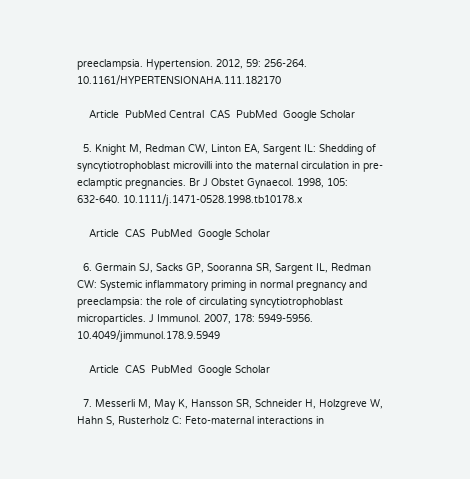preeclampsia. Hypertension. 2012, 59: 256-264. 10.1161/HYPERTENSIONAHA.111.182170

    Article  PubMed Central  CAS  PubMed  Google Scholar

  5. Knight M, Redman CW, Linton EA, Sargent IL: Shedding of syncytiotrophoblast microvilli into the maternal circulation in pre-eclamptic pregnancies. Br J Obstet Gynaecol. 1998, 105: 632-640. 10.1111/j.1471-0528.1998.tb10178.x

    Article  CAS  PubMed  Google Scholar

  6. Germain SJ, Sacks GP, Sooranna SR, Sargent IL, Redman CW: Systemic inflammatory priming in normal pregnancy and preeclampsia: the role of circulating syncytiotrophoblast microparticles. J Immunol. 2007, 178: 5949-5956. 10.4049/jimmunol.178.9.5949

    Article  CAS  PubMed  Google Scholar

  7. Messerli M, May K, Hansson SR, Schneider H, Holzgreve W, Hahn S, Rusterholz C: Feto-maternal interactions in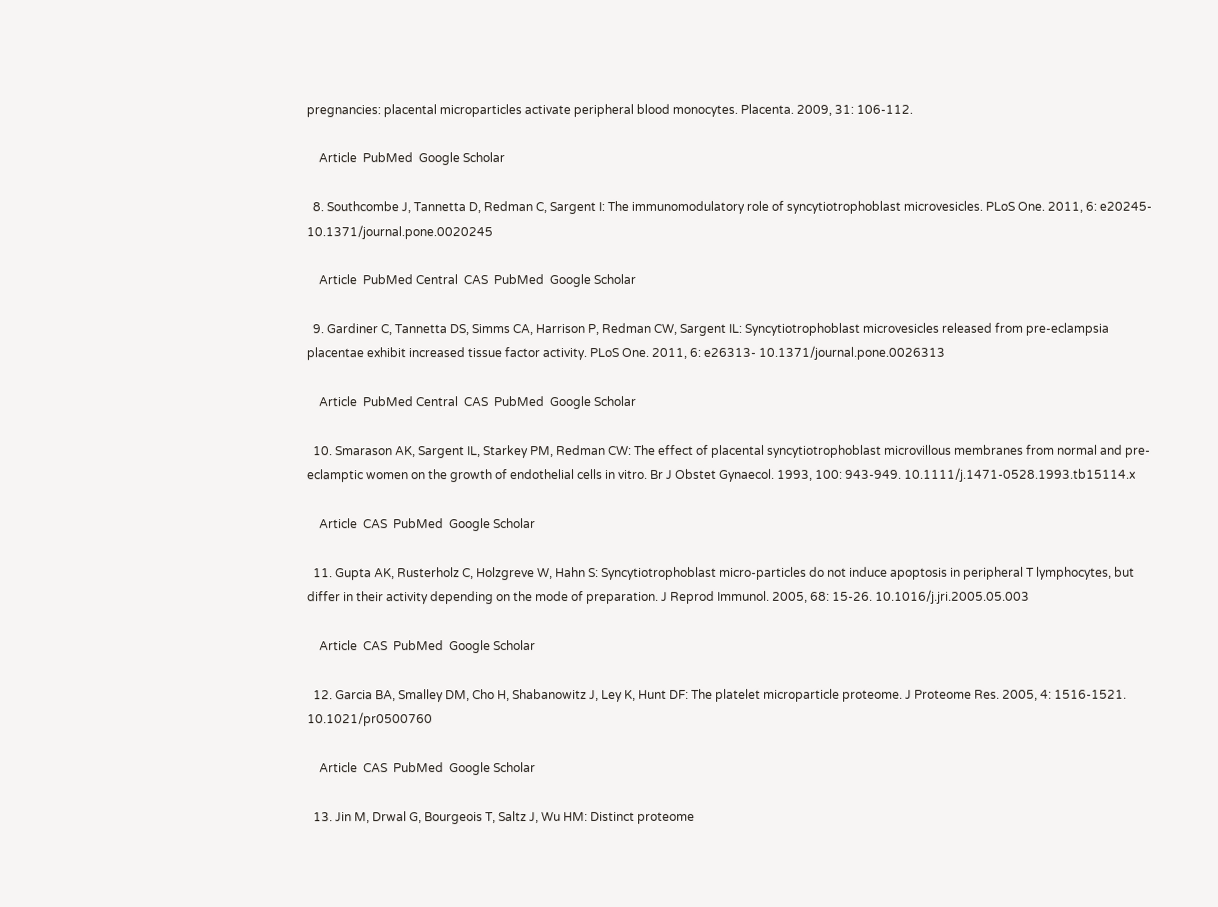pregnancies: placental microparticles activate peripheral blood monocytes. Placenta. 2009, 31: 106-112.

    Article  PubMed  Google Scholar

  8. Southcombe J, Tannetta D, Redman C, Sargent I: The immunomodulatory role of syncytiotrophoblast microvesicles. PLoS One. 2011, 6: e20245- 10.1371/journal.pone.0020245

    Article  PubMed Central  CAS  PubMed  Google Scholar

  9. Gardiner C, Tannetta DS, Simms CA, Harrison P, Redman CW, Sargent IL: Syncytiotrophoblast microvesicles released from pre-eclampsia placentae exhibit increased tissue factor activity. PLoS One. 2011, 6: e26313- 10.1371/journal.pone.0026313

    Article  PubMed Central  CAS  PubMed  Google Scholar

  10. Smarason AK, Sargent IL, Starkey PM, Redman CW: The effect of placental syncytiotrophoblast microvillous membranes from normal and pre-eclamptic women on the growth of endothelial cells in vitro. Br J Obstet Gynaecol. 1993, 100: 943-949. 10.1111/j.1471-0528.1993.tb15114.x

    Article  CAS  PubMed  Google Scholar

  11. Gupta AK, Rusterholz C, Holzgreve W, Hahn S: Syncytiotrophoblast micro-particles do not induce apoptosis in peripheral T lymphocytes, but differ in their activity depending on the mode of preparation. J Reprod Immunol. 2005, 68: 15-26. 10.1016/j.jri.2005.05.003

    Article  CAS  PubMed  Google Scholar

  12. Garcia BA, Smalley DM, Cho H, Shabanowitz J, Ley K, Hunt DF: The platelet microparticle proteome. J Proteome Res. 2005, 4: 1516-1521. 10.1021/pr0500760

    Article  CAS  PubMed  Google Scholar

  13. Jin M, Drwal G, Bourgeois T, Saltz J, Wu HM: Distinct proteome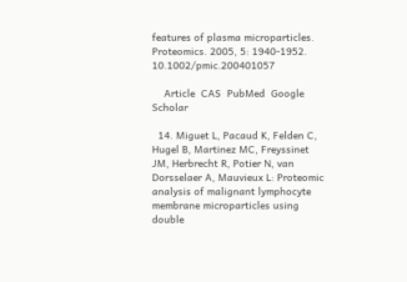features of plasma microparticles. Proteomics. 2005, 5: 1940-1952. 10.1002/pmic.200401057

    Article  CAS  PubMed  Google Scholar

  14. Miguet L, Pacaud K, Felden C, Hugel B, Martinez MC, Freyssinet JM, Herbrecht R, Potier N, van Dorsselaer A, Mauvieux L: Proteomic analysis of malignant lymphocyte membrane microparticles using double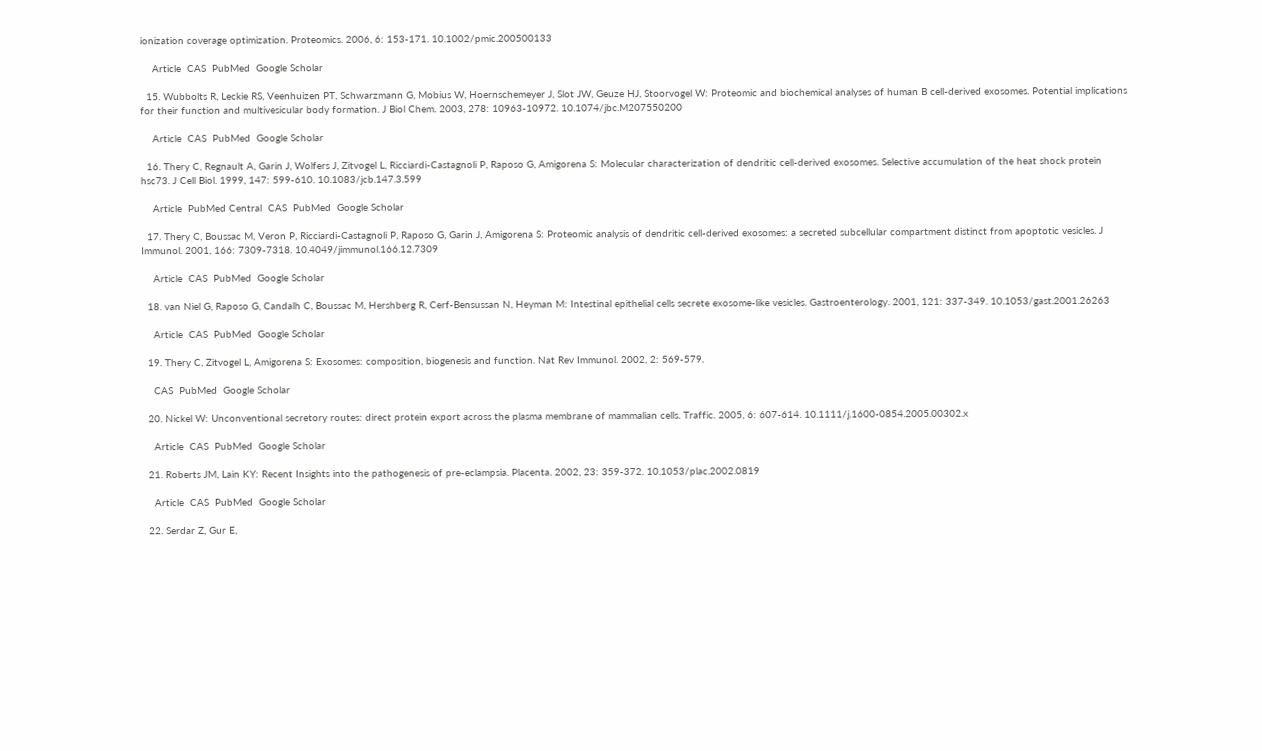ionization coverage optimization. Proteomics. 2006, 6: 153-171. 10.1002/pmic.200500133

    Article  CAS  PubMed  Google Scholar

  15. Wubbolts R, Leckie RS, Veenhuizen PT, Schwarzmann G, Mobius W, Hoernschemeyer J, Slot JW, Geuze HJ, Stoorvogel W: Proteomic and biochemical analyses of human B cell-derived exosomes. Potential implications for their function and multivesicular body formation. J Biol Chem. 2003, 278: 10963-10972. 10.1074/jbc.M207550200

    Article  CAS  PubMed  Google Scholar

  16. Thery C, Regnault A, Garin J, Wolfers J, Zitvogel L, Ricciardi-Castagnoli P, Raposo G, Amigorena S: Molecular characterization of dendritic cell-derived exosomes. Selective accumulation of the heat shock protein hsc73. J Cell Biol. 1999, 147: 599-610. 10.1083/jcb.147.3.599

    Article  PubMed Central  CAS  PubMed  Google Scholar

  17. Thery C, Boussac M, Veron P, Ricciardi-Castagnoli P, Raposo G, Garin J, Amigorena S: Proteomic analysis of dendritic cell-derived exosomes: a secreted subcellular compartment distinct from apoptotic vesicles. J Immunol. 2001, 166: 7309-7318. 10.4049/jimmunol.166.12.7309

    Article  CAS  PubMed  Google Scholar

  18. van Niel G, Raposo G, Candalh C, Boussac M, Hershberg R, Cerf-Bensussan N, Heyman M: Intestinal epithelial cells secrete exosome-like vesicles. Gastroenterology. 2001, 121: 337-349. 10.1053/gast.2001.26263

    Article  CAS  PubMed  Google Scholar

  19. Thery C, Zitvogel L, Amigorena S: Exosomes: composition, biogenesis and function. Nat Rev Immunol. 2002, 2: 569-579.

    CAS  PubMed  Google Scholar

  20. Nickel W: Unconventional secretory routes: direct protein export across the plasma membrane of mammalian cells. Traffic. 2005, 6: 607-614. 10.1111/j.1600-0854.2005.00302.x

    Article  CAS  PubMed  Google Scholar

  21. Roberts JM, Lain KY: Recent Insights into the pathogenesis of pre-eclampsia. Placenta. 2002, 23: 359-372. 10.1053/plac.2002.0819

    Article  CAS  PubMed  Google Scholar

  22. Serdar Z, Gur E,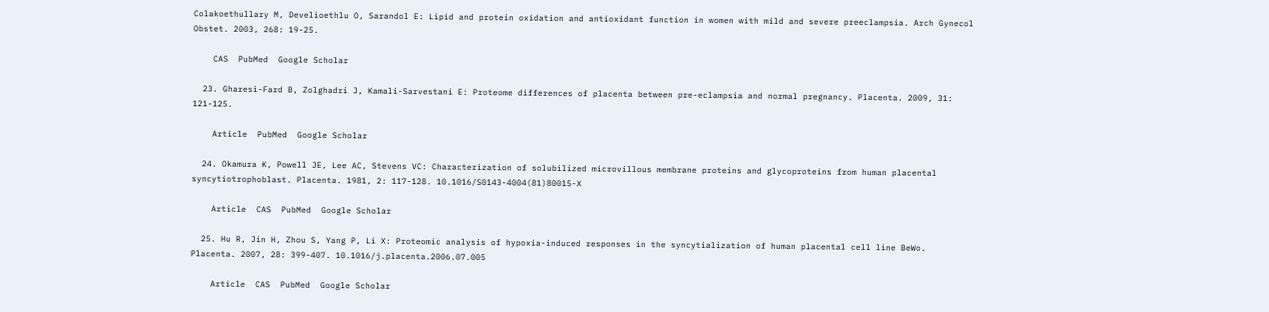Colakoethullary M, Develioethlu O, Sarandol E: Lipid and protein oxidation and antioxidant function in women with mild and severe preeclampsia. Arch Gynecol Obstet. 2003, 268: 19-25.

    CAS  PubMed  Google Scholar

  23. Gharesi-Fard B, Zolghadri J, Kamali-Sarvestani E: Proteome differences of placenta between pre-eclampsia and normal pregnancy. Placenta. 2009, 31: 121-125.

    Article  PubMed  Google Scholar

  24. Okamura K, Powell JE, Lee AC, Stevens VC: Characterization of solubilized microvillous membrane proteins and glycoproteins from human placental syncytiotrophoblast. Placenta. 1981, 2: 117-128. 10.1016/S0143-4004(81)80015-X

    Article  CAS  PubMed  Google Scholar

  25. Hu R, Jin H, Zhou S, Yang P, Li X: Proteomic analysis of hypoxia-induced responses in the syncytialization of human placental cell line BeWo. Placenta. 2007, 28: 399-407. 10.1016/j.placenta.2006.07.005

    Article  CAS  PubMed  Google Scholar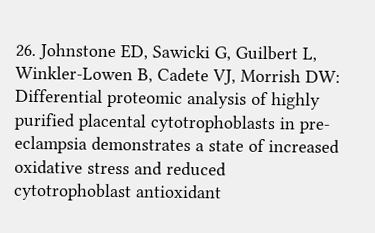26. Johnstone ED, Sawicki G, Guilbert L, Winkler-Lowen B, Cadete VJ, Morrish DW: Differential proteomic analysis of highly purified placental cytotrophoblasts in pre-eclampsia demonstrates a state of increased oxidative stress and reduced cytotrophoblast antioxidant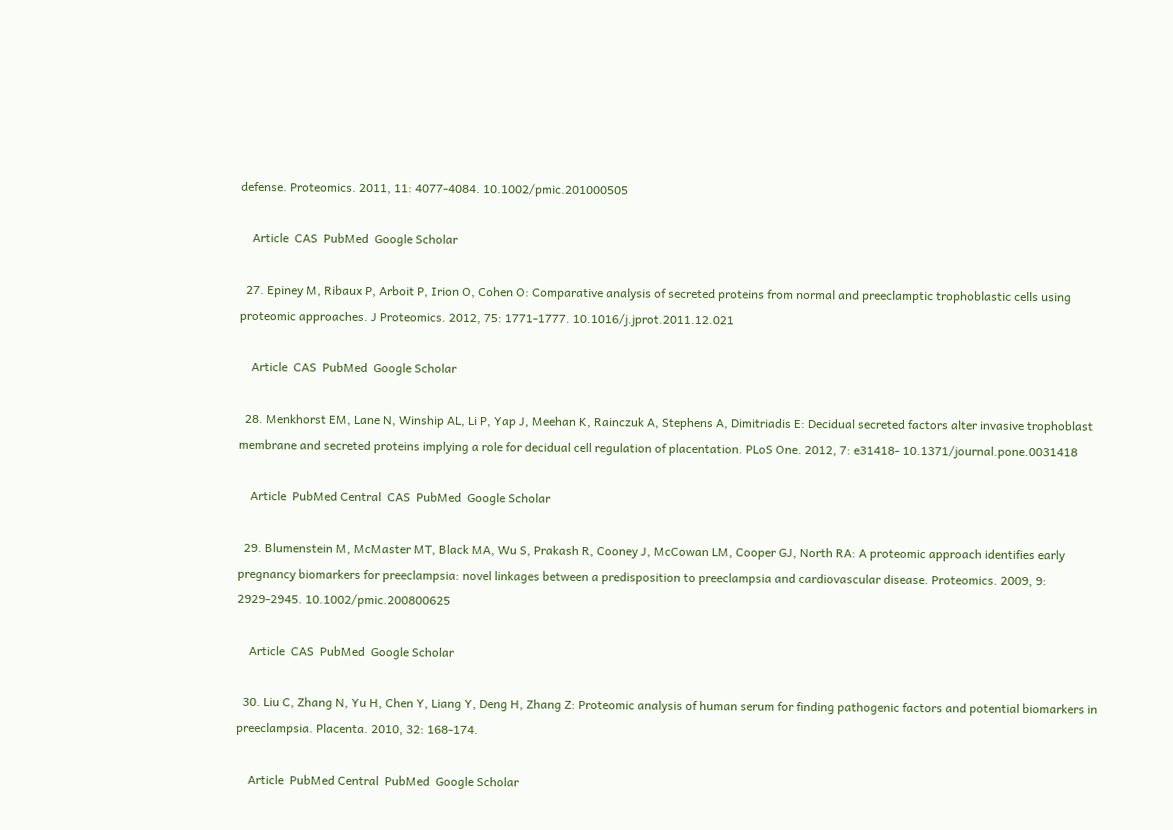defense. Proteomics. 2011, 11: 4077-4084. 10.1002/pmic.201000505

    Article  CAS  PubMed  Google Scholar

  27. Epiney M, Ribaux P, Arboit P, Irion O, Cohen O: Comparative analysis of secreted proteins from normal and preeclamptic trophoblastic cells using proteomic approaches. J Proteomics. 2012, 75: 1771-1777. 10.1016/j.jprot.2011.12.021

    Article  CAS  PubMed  Google Scholar

  28. Menkhorst EM, Lane N, Winship AL, Li P, Yap J, Meehan K, Rainczuk A, Stephens A, Dimitriadis E: Decidual secreted factors alter invasive trophoblast membrane and secreted proteins implying a role for decidual cell regulation of placentation. PLoS One. 2012, 7: e31418- 10.1371/journal.pone.0031418

    Article  PubMed Central  CAS  PubMed  Google Scholar

  29. Blumenstein M, McMaster MT, Black MA, Wu S, Prakash R, Cooney J, McCowan LM, Cooper GJ, North RA: A proteomic approach identifies early pregnancy biomarkers for preeclampsia: novel linkages between a predisposition to preeclampsia and cardiovascular disease. Proteomics. 2009, 9: 2929-2945. 10.1002/pmic.200800625

    Article  CAS  PubMed  Google Scholar

  30. Liu C, Zhang N, Yu H, Chen Y, Liang Y, Deng H, Zhang Z: Proteomic analysis of human serum for finding pathogenic factors and potential biomarkers in preeclampsia. Placenta. 2010, 32: 168-174.

    Article  PubMed Central  PubMed  Google Scholar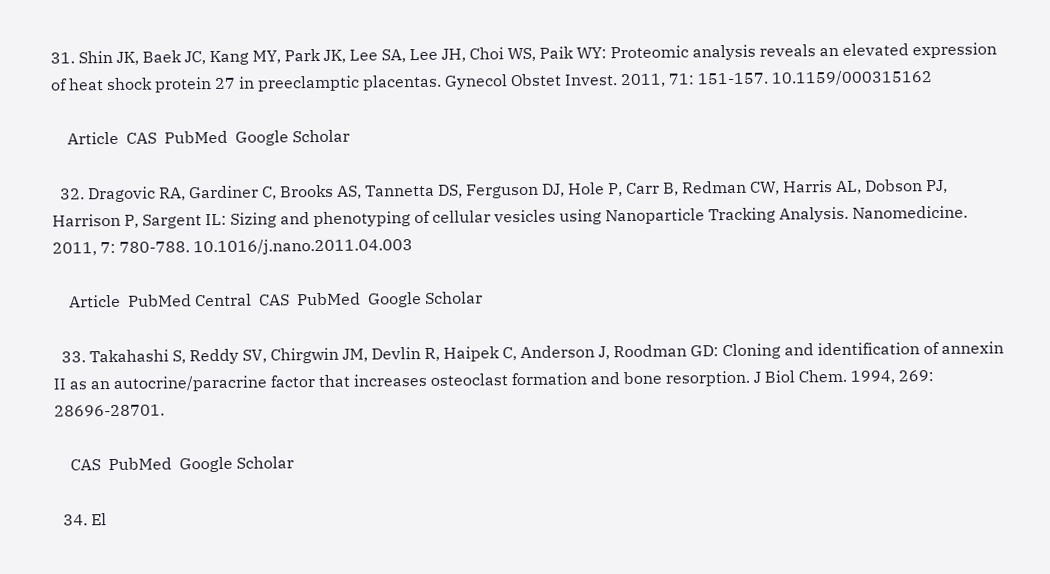31. Shin JK, Baek JC, Kang MY, Park JK, Lee SA, Lee JH, Choi WS, Paik WY: Proteomic analysis reveals an elevated expression of heat shock protein 27 in preeclamptic placentas. Gynecol Obstet Invest. 2011, 71: 151-157. 10.1159/000315162

    Article  CAS  PubMed  Google Scholar

  32. Dragovic RA, Gardiner C, Brooks AS, Tannetta DS, Ferguson DJ, Hole P, Carr B, Redman CW, Harris AL, Dobson PJ, Harrison P, Sargent IL: Sizing and phenotyping of cellular vesicles using Nanoparticle Tracking Analysis. Nanomedicine. 2011, 7: 780-788. 10.1016/j.nano.2011.04.003

    Article  PubMed Central  CAS  PubMed  Google Scholar

  33. Takahashi S, Reddy SV, Chirgwin JM, Devlin R, Haipek C, Anderson J, Roodman GD: Cloning and identification of annexin II as an autocrine/paracrine factor that increases osteoclast formation and bone resorption. J Biol Chem. 1994, 269: 28696-28701.

    CAS  PubMed  Google Scholar

  34. El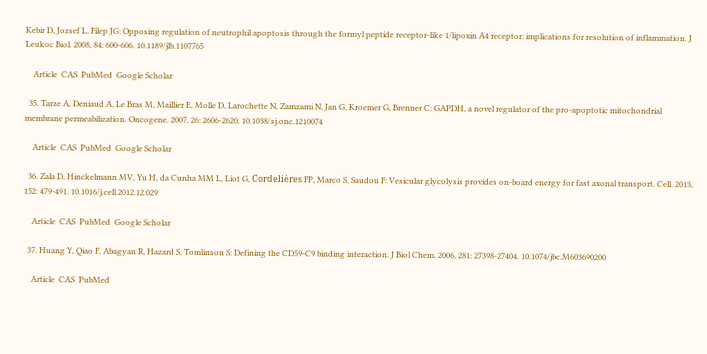Kebir D, Jozsef L, Filep JG: Opposing regulation of neutrophil apoptosis through the formyl peptide receptor-like 1/lipoxin A4 receptor: implications for resolution of inflammation. J Leukoc Biol. 2008, 84: 600-606. 10.1189/jlb.1107765

    Article  CAS  PubMed  Google Scholar

  35. Tarze A, Deniaud A, Le Bras M, Maillier E, Molle D, Larochette N, Zamzami N, Jan G, Kroemer G, Brenner C: GAPDH, a novel regulator of the pro-apoptotic mitochondrial membrane permeabilization. Oncogene. 2007, 26: 2606-2620. 10.1038/sj.onc.1210074

    Article  CAS  PubMed  Google Scholar

  36. Zala D, Hinckelmann MV, Yu H, da Cunha MM L, Liot G, Cordelières FP, Marco S, Saudou F: Vesicular glycolysis provides on-board energy for fast axonal transport. Cell. 2013, 152: 479-491. 10.1016/j.cell.2012.12.029

    Article  CAS  PubMed  Google Scholar

  37. Huang Y, Qiao F, Abagyan R, Hazard S, Tomlinson S: Defining the CD59-C9 binding interaction. J Biol Chem. 2006, 281: 27398-27404. 10.1074/jbc.M603690200

    Article  CAS  PubMed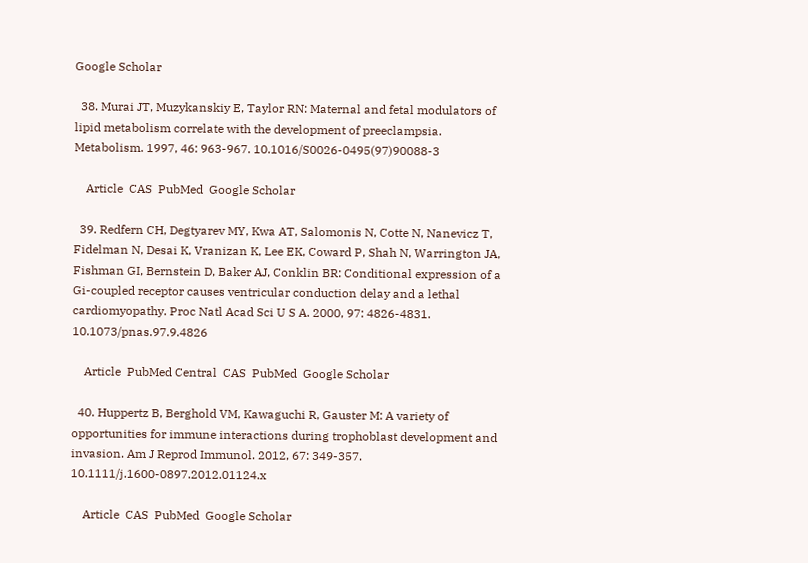Google Scholar

  38. Murai JT, Muzykanskiy E, Taylor RN: Maternal and fetal modulators of lipid metabolism correlate with the development of preeclampsia. Metabolism. 1997, 46: 963-967. 10.1016/S0026-0495(97)90088-3

    Article  CAS  PubMed  Google Scholar

  39. Redfern CH, Degtyarev MY, Kwa AT, Salomonis N, Cotte N, Nanevicz T, Fidelman N, Desai K, Vranizan K, Lee EK, Coward P, Shah N, Warrington JA, Fishman GI, Bernstein D, Baker AJ, Conklin BR: Conditional expression of a Gi-coupled receptor causes ventricular conduction delay and a lethal cardiomyopathy. Proc Natl Acad Sci U S A. 2000, 97: 4826-4831. 10.1073/pnas.97.9.4826

    Article  PubMed Central  CAS  PubMed  Google Scholar

  40. Huppertz B, Berghold VM, Kawaguchi R, Gauster M: A variety of opportunities for immune interactions during trophoblast development and invasion. Am J Reprod Immunol. 2012, 67: 349-357. 10.1111/j.1600-0897.2012.01124.x

    Article  CAS  PubMed  Google Scholar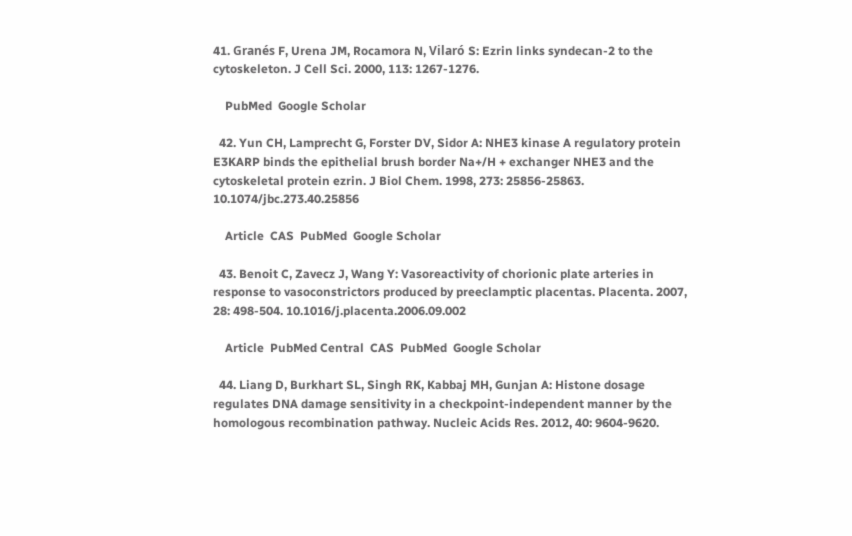41. Granés F, Urena JM, Rocamora N, Vilaró S: Ezrin links syndecan-2 to the cytoskeleton. J Cell Sci. 2000, 113: 1267-1276.

    PubMed  Google Scholar

  42. Yun CH, Lamprecht G, Forster DV, Sidor A: NHE3 kinase A regulatory protein E3KARP binds the epithelial brush border Na+/H + exchanger NHE3 and the cytoskeletal protein ezrin. J Biol Chem. 1998, 273: 25856-25863. 10.1074/jbc.273.40.25856

    Article  CAS  PubMed  Google Scholar

  43. Benoit C, Zavecz J, Wang Y: Vasoreactivity of chorionic plate arteries in response to vasoconstrictors produced by preeclamptic placentas. Placenta. 2007, 28: 498-504. 10.1016/j.placenta.2006.09.002

    Article  PubMed Central  CAS  PubMed  Google Scholar

  44. Liang D, Burkhart SL, Singh RK, Kabbaj MH, Gunjan A: Histone dosage regulates DNA damage sensitivity in a checkpoint-independent manner by the homologous recombination pathway. Nucleic Acids Res. 2012, 40: 9604-9620.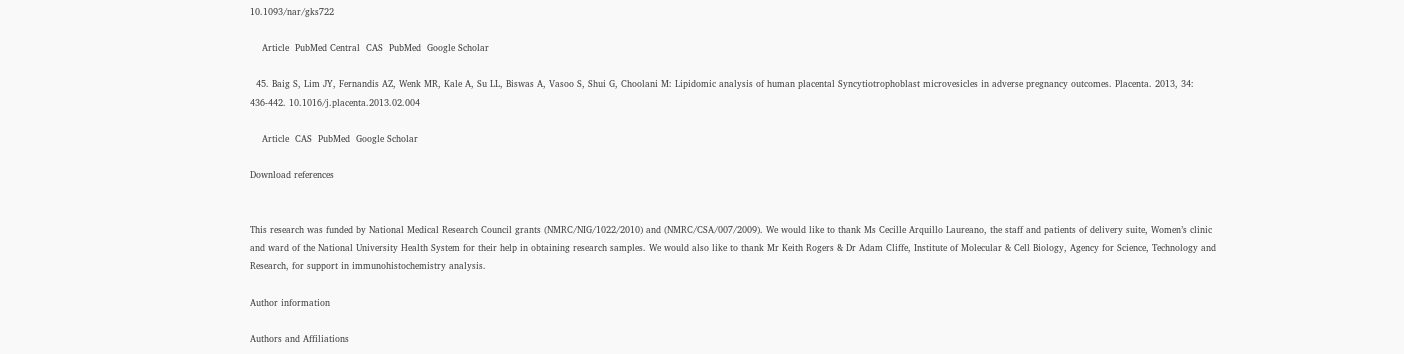10.1093/nar/gks722

    Article  PubMed Central  CAS  PubMed  Google Scholar

  45. Baig S, Lim JY, Fernandis AZ, Wenk MR, Kale A, Su LL, Biswas A, Vasoo S, Shui G, Choolani M: Lipidomic analysis of human placental Syncytiotrophoblast microvesicles in adverse pregnancy outcomes. Placenta. 2013, 34: 436-442. 10.1016/j.placenta.2013.02.004

    Article  CAS  PubMed  Google Scholar

Download references


This research was funded by National Medical Research Council grants (NMRC/NIG/1022/2010) and (NMRC/CSA/007/2009). We would like to thank Ms Cecille Arquillo Laureano, the staff and patients of delivery suite, Women’s clinic and ward of the National University Health System for their help in obtaining research samples. We would also like to thank Mr Keith Rogers & Dr Adam Cliffe, Institute of Molecular & Cell Biology, Agency for Science, Technology and Research, for support in immunohistochemistry analysis.

Author information

Authors and Affiliations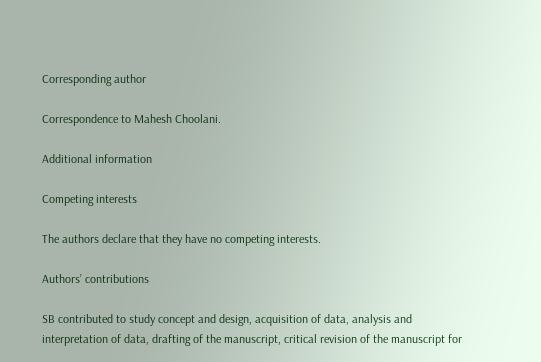Corresponding author

Correspondence to Mahesh Choolani.

Additional information

Competing interests

The authors declare that they have no competing interests.

Authors’ contributions

SB contributed to study concept and design, acquisition of data, analysis and interpretation of data, drafting of the manuscript, critical revision of the manuscript for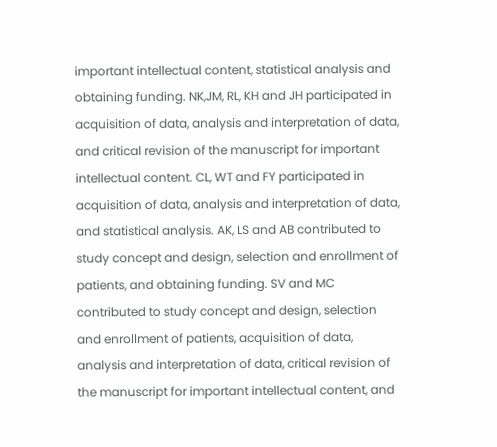important intellectual content, statistical analysis and obtaining funding. NK,JM, RL, KH and JH participated in acquisition of data, analysis and interpretation of data, and critical revision of the manuscript for important intellectual content. CL, WT and FY participated in acquisition of data, analysis and interpretation of data, and statistical analysis. AK, LS and AB contributed to study concept and design, selection and enrollment of patients, and obtaining funding. SV and MC contributed to study concept and design, selection and enrollment of patients, acquisition of data, analysis and interpretation of data, critical revision of the manuscript for important intellectual content, and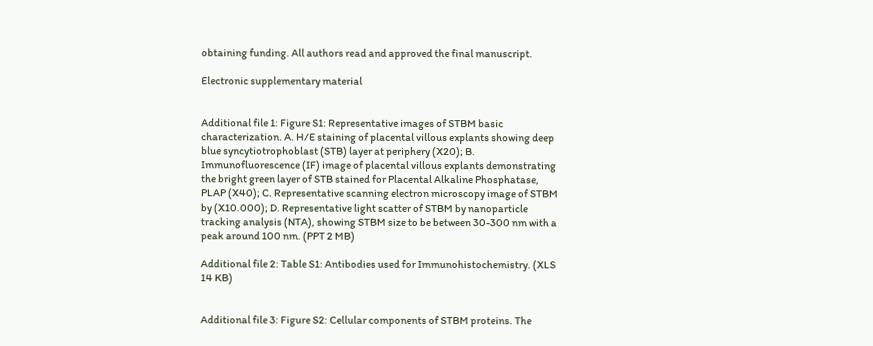obtaining funding. All authors read and approved the final manuscript.

Electronic supplementary material


Additional file 1: Figure S1: Representative images of STBM basic characterization. A. H/E staining of placental villous explants showing deep blue syncytiotrophoblast (STB) layer at periphery (X20); B. Immunofluorescence (IF) image of placental villous explants demonstrating the bright green layer of STB stained for Placental Alkaline Phosphatase, PLAP (X40); C. Representative scanning electron microscopy image of STBM by (X10.000); D. Representative light scatter of STBM by nanoparticle tracking analysis (NTA), showing STBM size to be between 30-300 nm with a peak around 100 nm. (PPT 2 MB)

Additional file 2: Table S1: Antibodies used for Immunohistochemistry. (XLS 14 KB)


Additional file 3: Figure S2: Cellular components of STBM proteins. The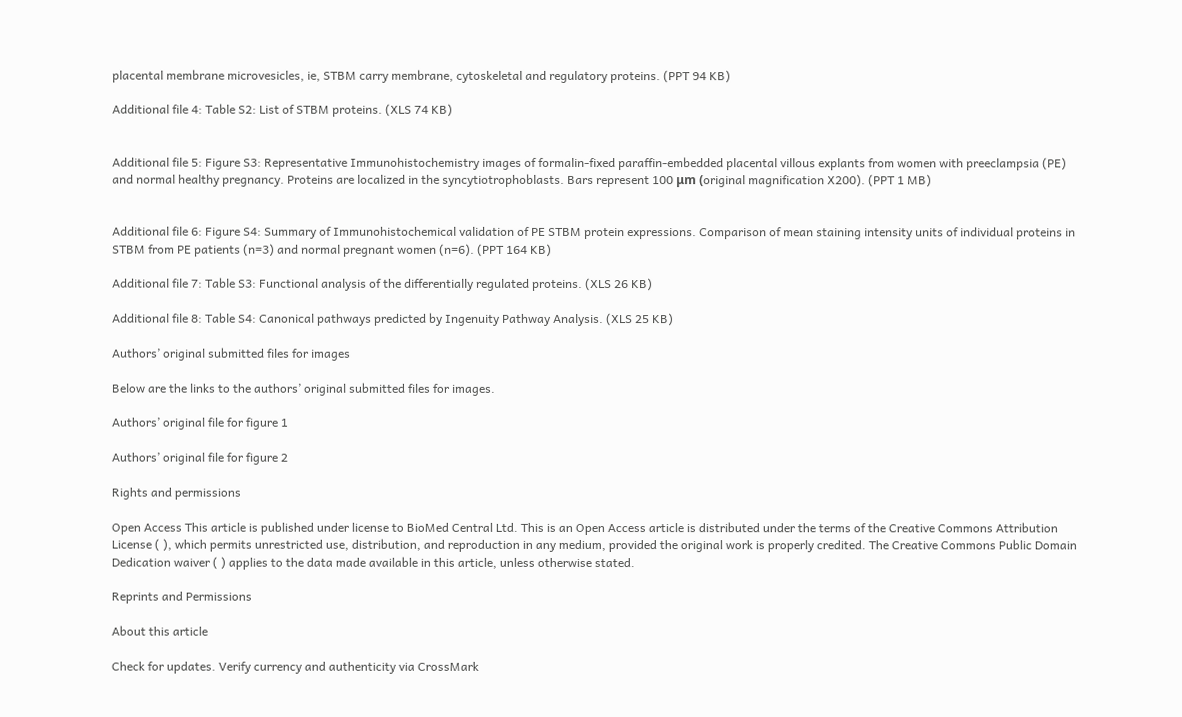placental membrane microvesicles, ie, STBM carry membrane, cytoskeletal and regulatory proteins. (PPT 94 KB)

Additional file 4: Table S2: List of STBM proteins. (XLS 74 KB)


Additional file 5: Figure S3: Representative Immunohistochemistry images of formalin-fixed paraffin-embedded placental villous explants from women with preeclampsia (PE) and normal healthy pregnancy. Proteins are localized in the syncytiotrophoblasts. Bars represent 100 μm (original magnification X200). (PPT 1 MB)


Additional file 6: Figure S4: Summary of Immunohistochemical validation of PE STBM protein expressions. Comparison of mean staining intensity units of individual proteins in STBM from PE patients (n=3) and normal pregnant women (n=6). (PPT 164 KB)

Additional file 7: Table S3: Functional analysis of the differentially regulated proteins. (XLS 26 KB)

Additional file 8: Table S4: Canonical pathways predicted by Ingenuity Pathway Analysis. (XLS 25 KB)

Authors’ original submitted files for images

Below are the links to the authors’ original submitted files for images.

Authors’ original file for figure 1

Authors’ original file for figure 2

Rights and permissions

Open Access This article is published under license to BioMed Central Ltd. This is an Open Access article is distributed under the terms of the Creative Commons Attribution License ( ), which permits unrestricted use, distribution, and reproduction in any medium, provided the original work is properly credited. The Creative Commons Public Domain Dedication waiver ( ) applies to the data made available in this article, unless otherwise stated.

Reprints and Permissions

About this article

Check for updates. Verify currency and authenticity via CrossMark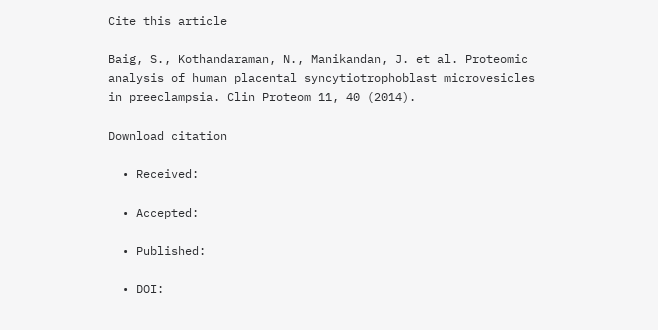Cite this article

Baig, S., Kothandaraman, N., Manikandan, J. et al. Proteomic analysis of human placental syncytiotrophoblast microvesicles in preeclampsia. Clin Proteom 11, 40 (2014).

Download citation

  • Received:

  • Accepted:

  • Published:

  • DOI: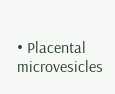• Placental microvesicles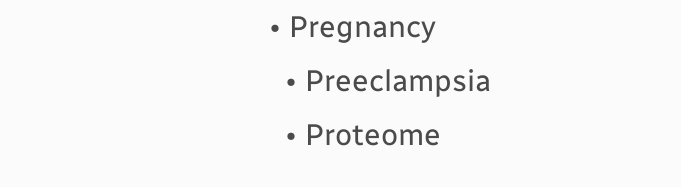• Pregnancy
  • Preeclampsia
  • Proteome